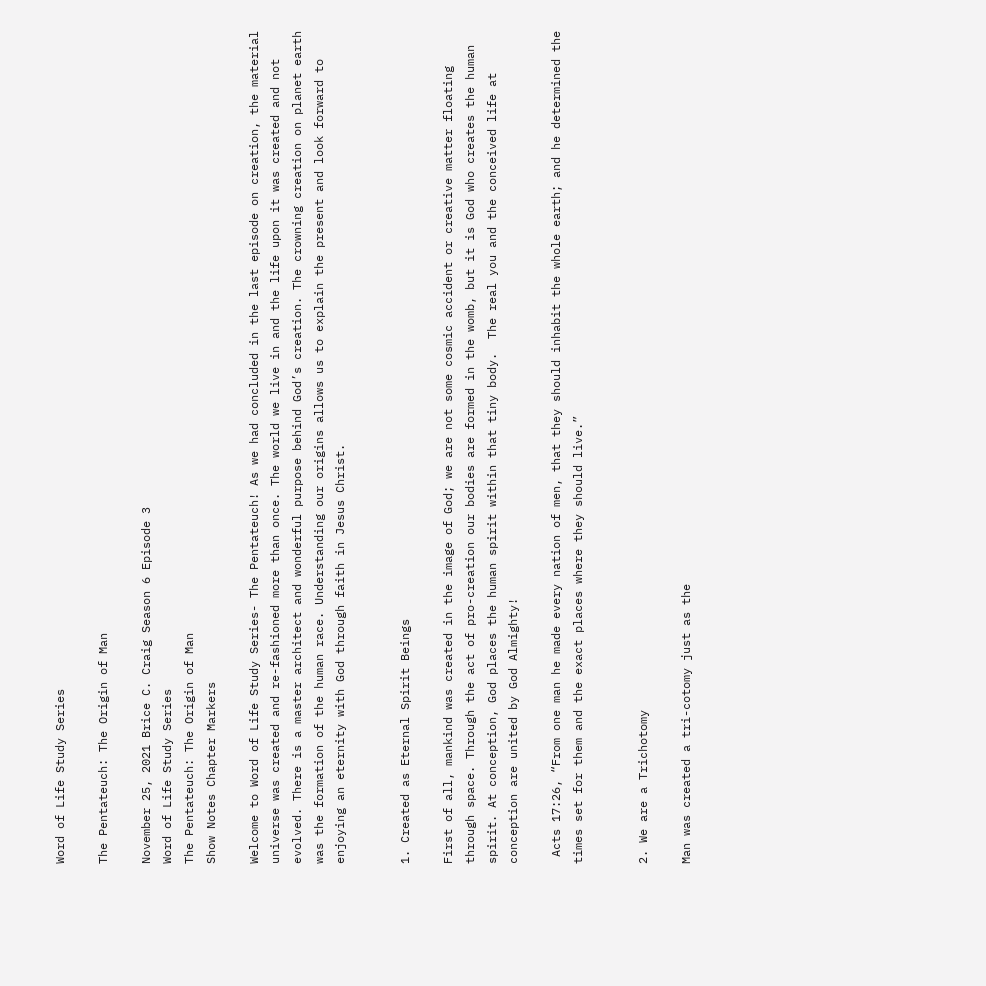Word of Life Study Series

The Pentateuch: The Origin of Man

November 25, 2021 Brice C. Craig Season 6 Episode 3
Word of Life Study Series
The Pentateuch: The Origin of Man
Show Notes Chapter Markers

Welcome to Word of Life Study Series- The Pentateuch! As we had concluded in the last episode on creation, the material universe was created and re-fashioned more than once. The world we live in and the life upon it was created and not evolved. There is a master architect and wonderful purpose behind God’s creation. The crowning creation on planet earth was the formation of the human race. Understanding our origins allows us to explain the present and look forward to enjoying an eternity with God through faith in Jesus Christ.


1. Created as Eternal Spirit Beings

First of all, mankind was created in the image of God; we are not some cosmic accident or creative matter floating through space. Through the act of pro-creation our bodies are formed in the womb, but it is God who creates the human spirit. At conception, God places the human spirit within that tiny body.  The real you and the conceived life at conception are united by God Almighty!

 Acts 17:26, “From one man he made every nation of men, that they should inhabit the whole earth; and he determined the times set for them and the exact places where they should live.”


2. We are a Trichotomy

Man was created a tri-cotomy just as the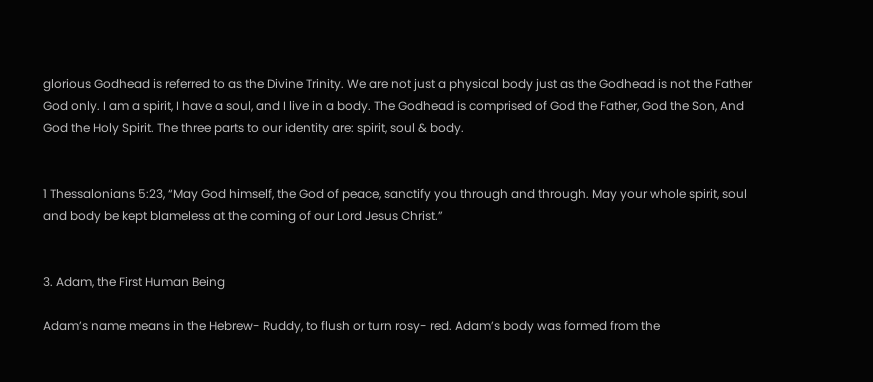glorious Godhead is referred to as the Divine Trinity. We are not just a physical body just as the Godhead is not the Father God only. I am a spirit, I have a soul, and I live in a body. The Godhead is comprised of God the Father, God the Son, And God the Holy Spirit. The three parts to our identity are: spirit, soul & body.


1 Thessalonians 5:23, “May God himself, the God of peace, sanctify you through and through. May your whole spirit, soul and body be kept blameless at the coming of our Lord Jesus Christ.”


3. Adam, the First Human Being

Adam’s name means in the Hebrew- Ruddy, to flush or turn rosy- red. Adam’s body was formed from the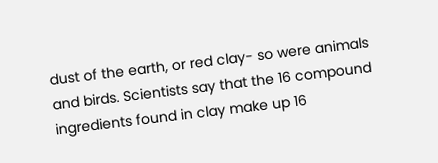dust of the earth, or red clay- so were animals and birds. Scientists say that the 16 compound ingredients found in clay make up 16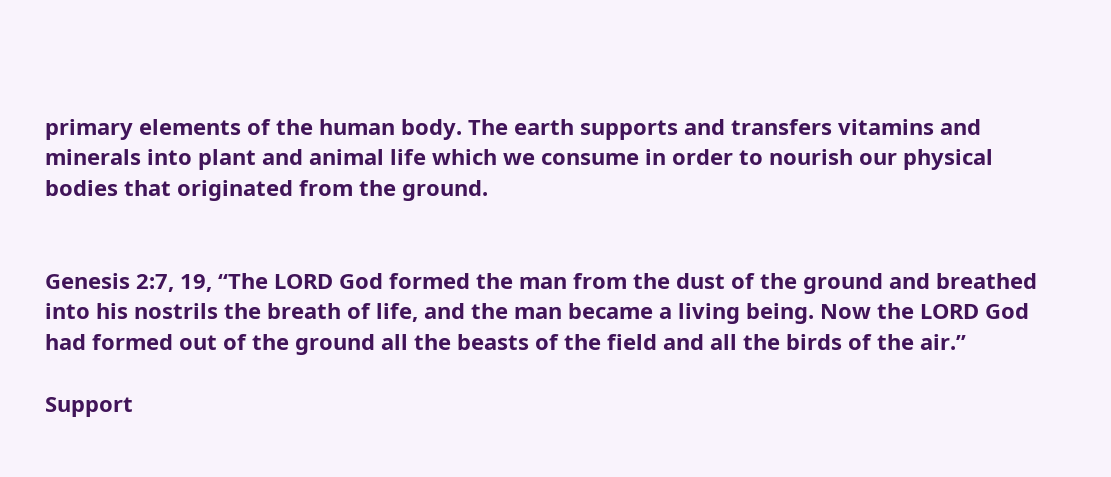primary elements of the human body. The earth supports and transfers vitamins and minerals into plant and animal life which we consume in order to nourish our physical bodies that originated from the ground.


Genesis 2:7, 19, “The LORD God formed the man from the dust of the ground and breathed into his nostrils the breath of life, and the man became a living being. Now the LORD God had formed out of the ground all the beasts of the field and all the birds of the air.”

Support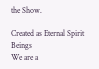the Show.

Created as Eternal Spirit Beings
We are a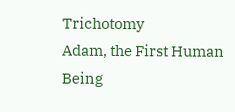Trichotomy
Adam, the First Human Being